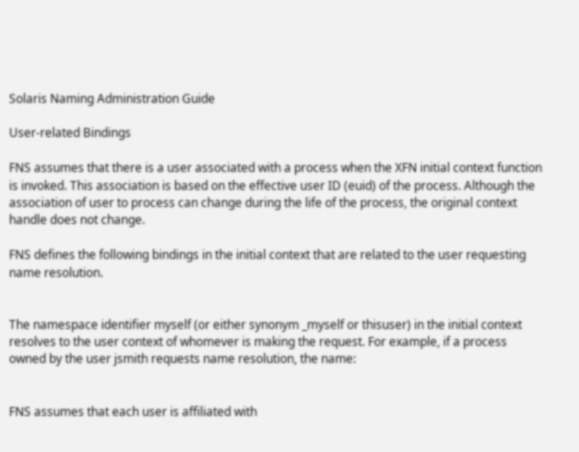Solaris Naming Administration Guide

User-related Bindings

FNS assumes that there is a user associated with a process when the XFN initial context function is invoked. This association is based on the effective user ID (euid) of the process. Although the association of user to process can change during the life of the process, the original context handle does not change.

FNS defines the following bindings in the initial context that are related to the user requesting name resolution.


The namespace identifier myself (or either synonym _myself or thisuser) in the initial context resolves to the user context of whomever is making the request. For example, if a process owned by the user jsmith requests name resolution, the name:


FNS assumes that each user is affiliated with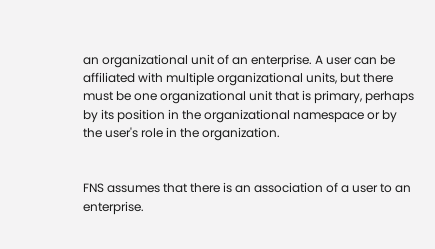an organizational unit of an enterprise. A user can be affiliated with multiple organizational units, but there must be one organizational unit that is primary, perhaps by its position in the organizational namespace or by the user's role in the organization.


FNS assumes that there is an association of a user to an enterprise.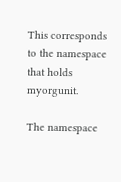This corresponds to the namespace that holds myorgunit.

The namespace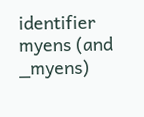identifier myens (and _myens)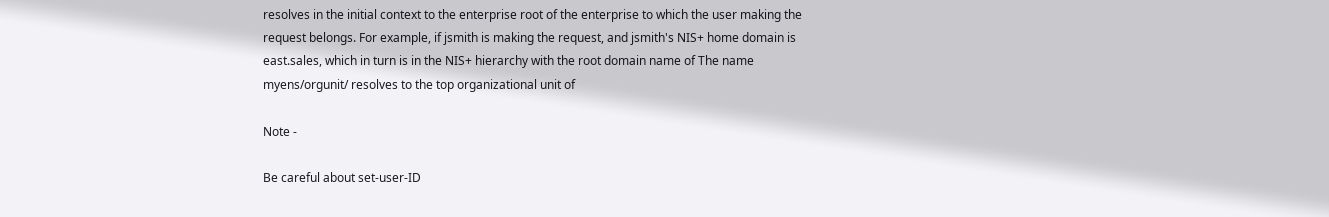resolves in the initial context to the enterprise root of the enterprise to which the user making the request belongs. For example, if jsmith is making the request, and jsmith's NIS+ home domain is east.sales, which in turn is in the NIS+ hierarchy with the root domain name of The name myens/orgunit/ resolves to the top organizational unit of

Note -

Be careful about set-user-ID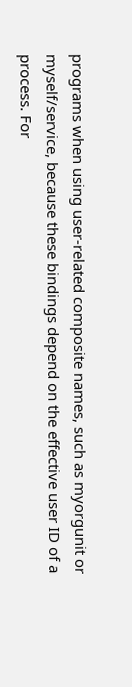programs when using user-related composite names, such as myorgunit or myself/service, because these bindings depend on the effective user ID of a process. For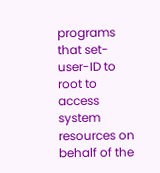programs that set-user-ID to root to access system resources on behalf of the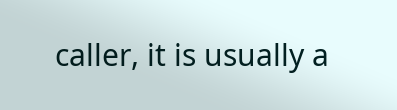caller, it is usually a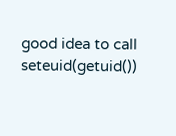good idea to call seteuid(getuid())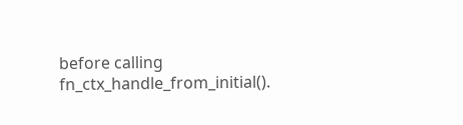before calling fn_ctx_handle_from_initial().